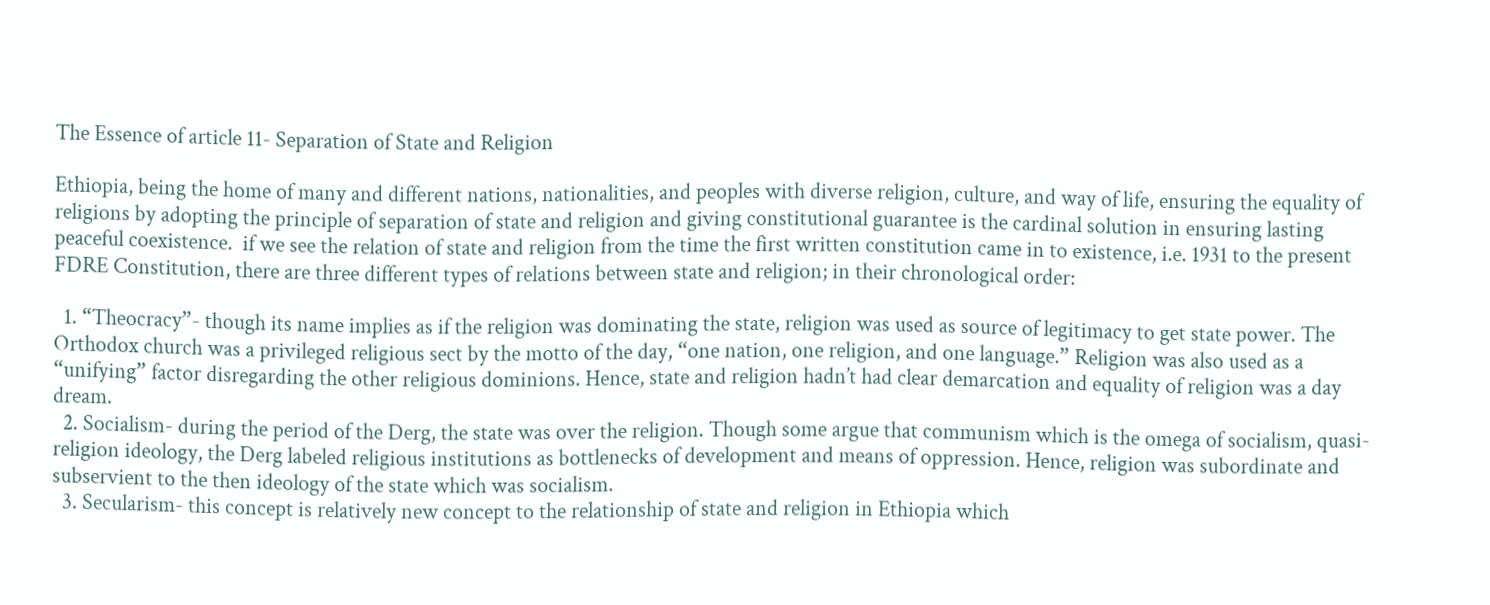The Essence of article 11- Separation of State and Religion

Ethiopia, being the home of many and different nations, nationalities, and peoples with diverse religion, culture, and way of life, ensuring the equality of religions by adopting the principle of separation of state and religion and giving constitutional guarantee is the cardinal solution in ensuring lasting peaceful coexistence.  if we see the relation of state and religion from the time the first written constitution came in to existence, i.e. 1931 to the present FDRE Constitution, there are three different types of relations between state and religion; in their chronological order:

  1. “Theocracy”- though its name implies as if the religion was dominating the state, religion was used as source of legitimacy to get state power. The Orthodox church was a privileged religious sect by the motto of the day, “one nation, one religion, and one language.” Religion was also used as a “unifying” factor disregarding the other religious dominions. Hence, state and religion hadn’t had clear demarcation and equality of religion was a day dream.
  2. Socialism- during the period of the Derg, the state was over the religion. Though some argue that communism which is the omega of socialism, quasi-religion ideology, the Derg labeled religious institutions as bottlenecks of development and means of oppression. Hence, religion was subordinate and subservient to the then ideology of the state which was socialism.
  3. Secularism- this concept is relatively new concept to the relationship of state and religion in Ethiopia which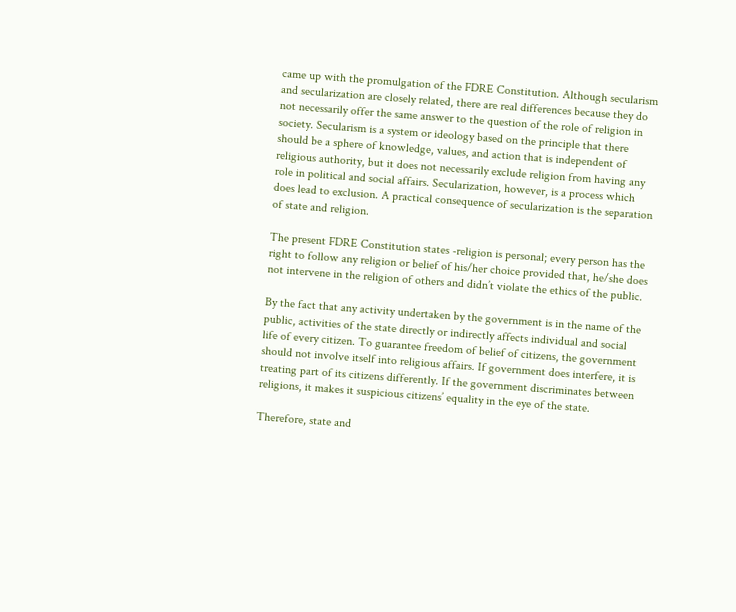came up with the promulgation of the FDRE Constitution. Although secularism and secularization are closely related, there are real differences because they do not necessarily offer the same answer to the question of the role of religion in society. Secularism is a system or ideology based on the principle that there should be a sphere of knowledge, values, and action that is independent of religious authority, but it does not necessarily exclude religion from having any role in political and social affairs. Secularization, however, is a process which does lead to exclusion. A practical consequence of secularization is the separation of state and religion.

The present FDRE Constitution states -religion is personal; every person has the right to follow any religion or belief of his/her choice provided that, he/she does not intervene in the religion of others and didn’t violate the ethics of the public.

By the fact that any activity undertaken by the government is in the name of the public, activities of the state directly or indirectly affects individual and social life of every citizen. To guarantee freedom of belief of citizens, the government should not involve itself into religious affairs. If government does interfere, it is treating part of its citizens differently. If the government discriminates between religions, it makes it suspicious citizens’ equality in the eye of the state.

Therefore, state and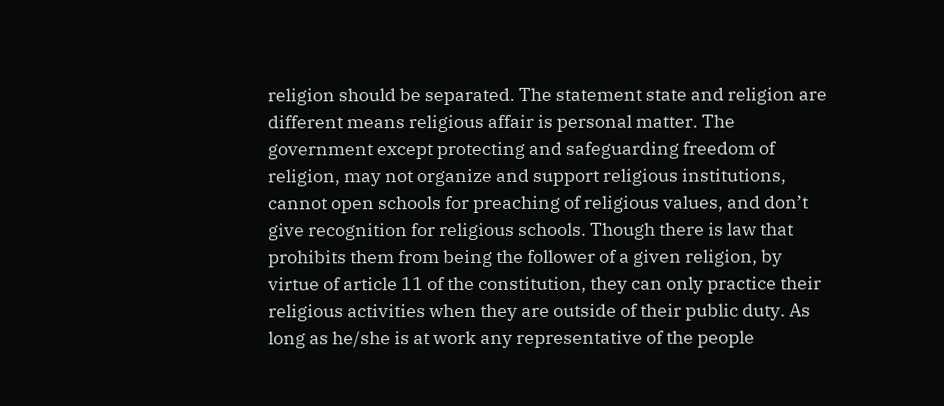religion should be separated. The statement state and religion are different means religious affair is personal matter. The government except protecting and safeguarding freedom of religion, may not organize and support religious institutions, cannot open schools for preaching of religious values, and don’t give recognition for religious schools. Though there is law that prohibits them from being the follower of a given religion, by virtue of article 11 of the constitution, they can only practice their religious activities when they are outside of their public duty. As long as he/she is at work any representative of the people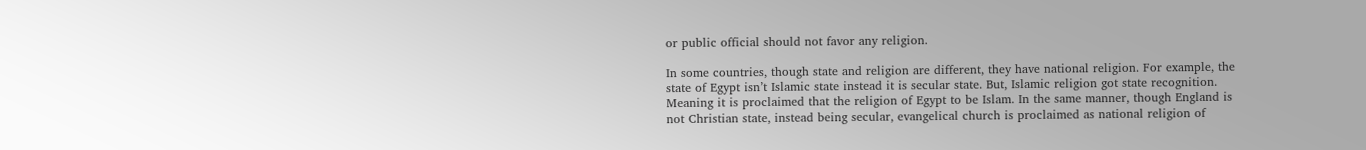or public official should not favor any religion.

In some countries, though state and religion are different, they have national religion. For example, the state of Egypt isn’t Islamic state instead it is secular state. But, Islamic religion got state recognition. Meaning it is proclaimed that the religion of Egypt to be Islam. In the same manner, though England is not Christian state, instead being secular, evangelical church is proclaimed as national religion of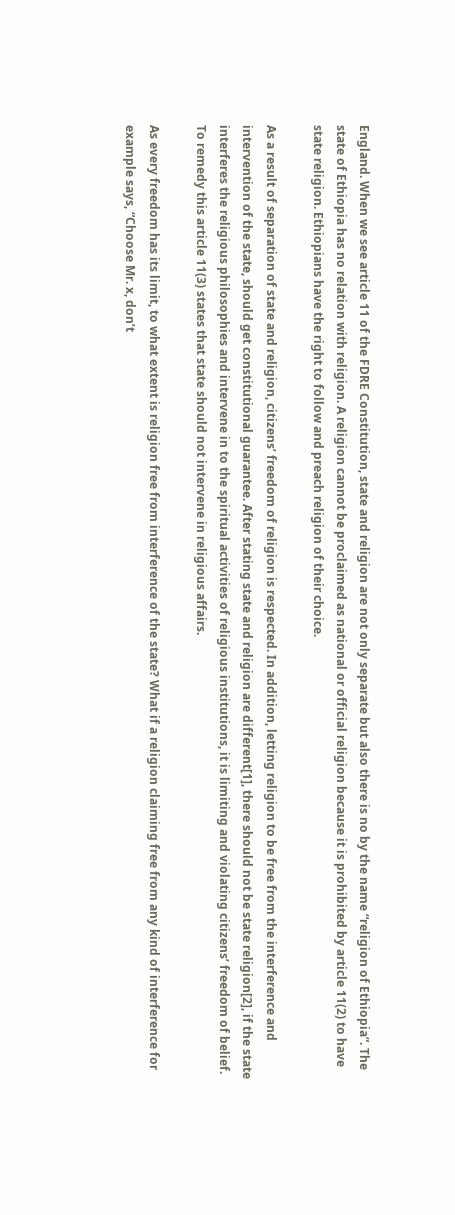England. When we see article 11 of the FDRE Constitution, state and religion are not only separate but also there is no by the name “religion of Ethiopia”. The state of Ethiopia has no relation with religion. A religion cannot be proclaimed as national or official religion because it is prohibited by article 11(2) to have state religion. Ethiopians have the right to follow and preach religion of their choice.

As a result of separation of state and religion, citizens’ freedom of religion is respected. In addition, letting religion to be free from the interference and intervention of the state, should get constitutional guarantee. After stating state and religion are different[1], there should not be state religion[2], if the state interferes the religious philosophies and intervene in to the spiritual activities of religious institutions, it is limiting and violating citizens’ freedom of belief. To remedy this article 11(3) states that state should not intervene in religious affairs.

As every freedom has its limit, to what extent is religion free from interference of the state? What if a religion claiming free from any kind of interference for example says, “Choose Mr. x, don’t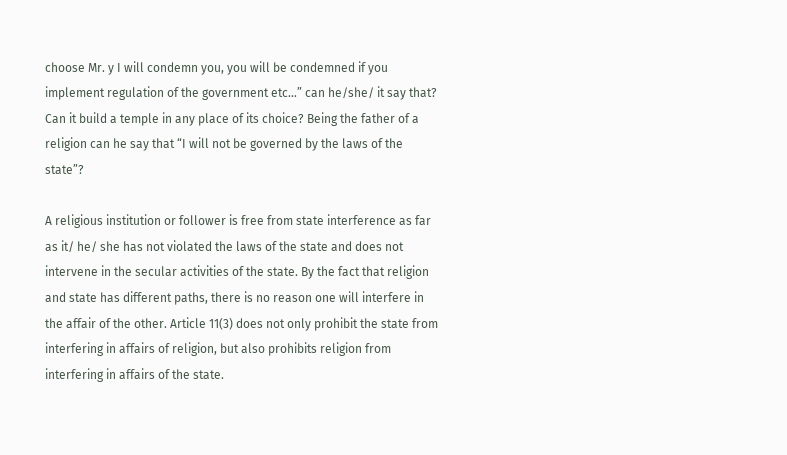choose Mr. y I will condemn you, you will be condemned if you implement regulation of the government etc…” can he/she/ it say that? Can it build a temple in any place of its choice? Being the father of a religion can he say that “I will not be governed by the laws of the state”?

A religious institution or follower is free from state interference as far as it/ he/ she has not violated the laws of the state and does not intervene in the secular activities of the state. By the fact that religion and state has different paths, there is no reason one will interfere in the affair of the other. Article 11(3) does not only prohibit the state from interfering in affairs of religion, but also prohibits religion from interfering in affairs of the state.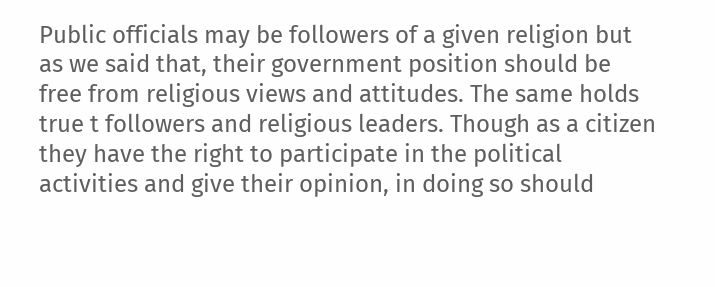Public officials may be followers of a given religion but as we said that, their government position should be free from religious views and attitudes. The same holds true t followers and religious leaders. Though as a citizen they have the right to participate in the political activities and give their opinion, in doing so should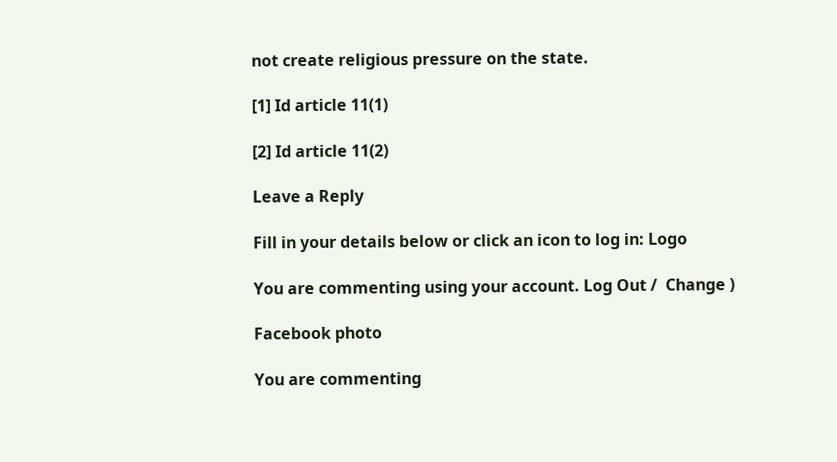not create religious pressure on the state.

[1] Id article 11(1)

[2] Id article 11(2)

Leave a Reply

Fill in your details below or click an icon to log in: Logo

You are commenting using your account. Log Out /  Change )

Facebook photo

You are commenting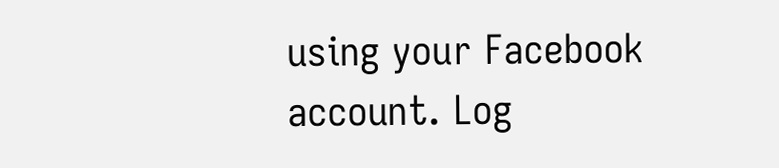using your Facebook account. Log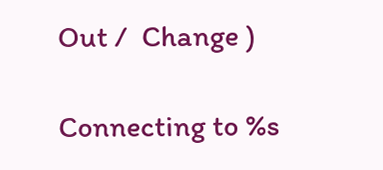Out /  Change )

Connecting to %s